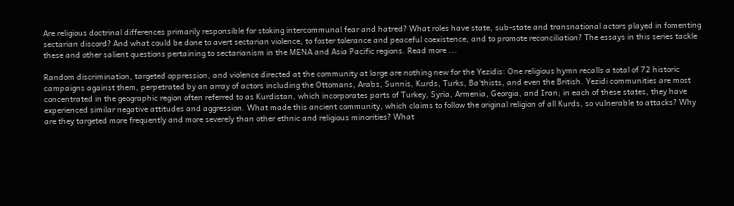Are religious doctrinal differences primarily responsible for stoking intercommunal fear and hatred? What roles have state, sub-state and transnational actors played in fomenting sectarian discord? And what could be done to avert sectarian violence, to foster tolerance and peaceful coexistence, and to promote reconciliation? The essays in this series tackle these and other salient questions pertaining to sectarianism in the MENA and Asia Pacific regions. Read more ...

Random discrimination, targeted oppression, and violence directed at the community at large are nothing new for the Yezidis: One religious hymn recalls a total of 72 historic campaigns against them, perpetrated by an array of actors including the Ottomans, Arabs, Sunnis, Kurds, Turks, Ba‘thists, and even the British. Yezidi communities are most concentrated in the geographic region often referred to as Kurdistan, which incorporates parts of Turkey, Syria, Armenia, Georgia, and Iran; in each of these states, they have experienced similar negative attitudes and aggression. What made this ancient community, which claims to follow the original religion of all Kurds, so vulnerable to attacks? Why are they targeted more frequently and more severely than other ethnic and religious minorities? What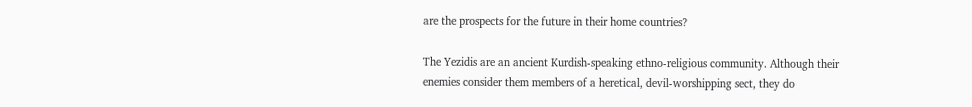are the prospects for the future in their home countries?

The Yezidis are an ancient Kurdish-speaking ethno-religious community. Although their enemies consider them members of a heretical, devil-worshipping sect, they do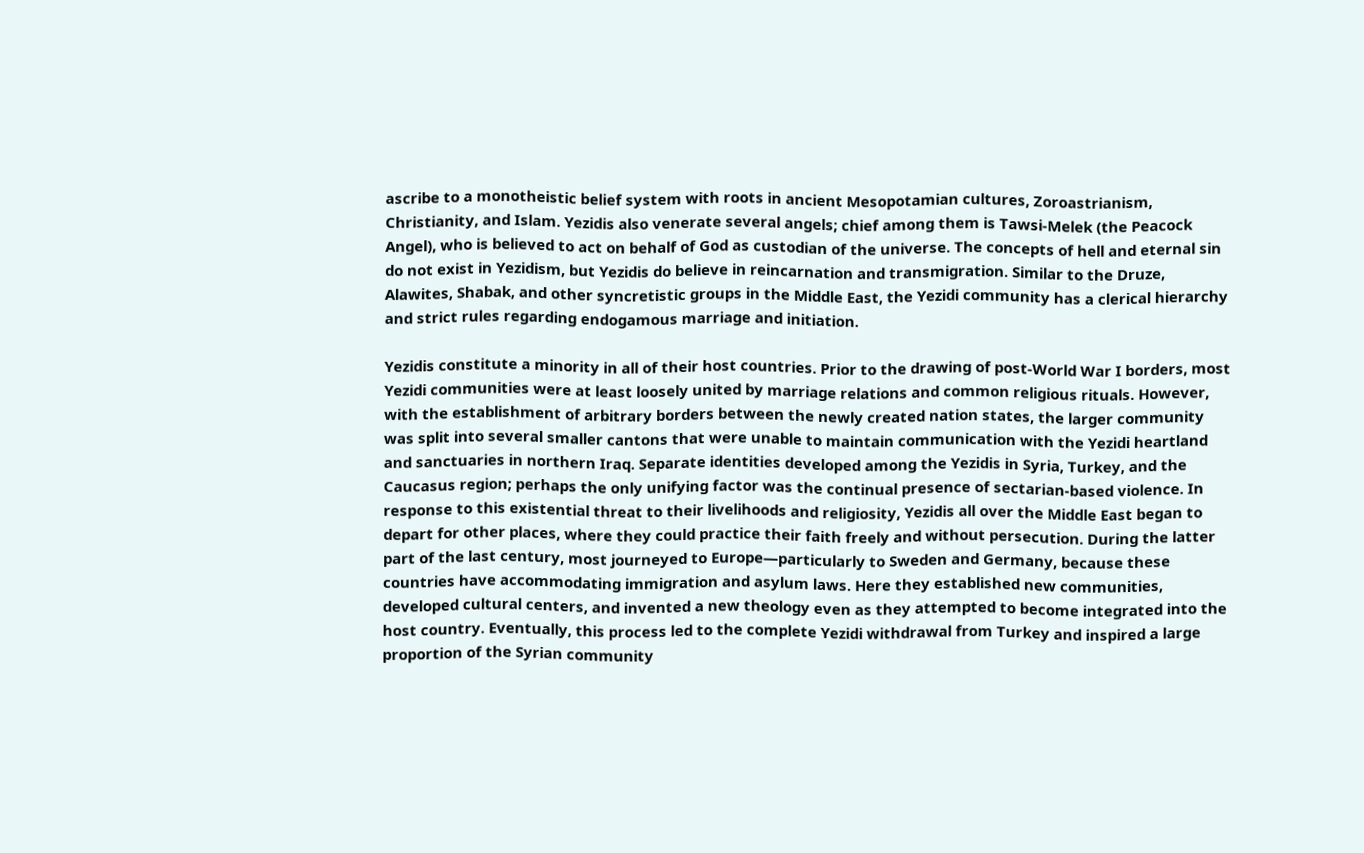ascribe to a monotheistic belief system with roots in ancient Mesopotamian cultures, Zoroastrianism, Christianity, and Islam. Yezidis also venerate several angels; chief among them is Tawsi-Melek (the Peacock Angel), who is believed to act on behalf of God as custodian of the universe. The concepts of hell and eternal sin do not exist in Yezidism, but Yezidis do believe in reincarnation and transmigration. Similar to the Druze, Alawites, Shabak, and other syncretistic groups in the Middle East, the Yezidi community has a clerical hierarchy and strict rules regarding endogamous marriage and initiation.

Yezidis constitute a minority in all of their host countries. Prior to the drawing of post-World War I borders, most Yezidi communities were at least loosely united by marriage relations and common religious rituals. However, with the establishment of arbitrary borders between the newly created nation states, the larger community was split into several smaller cantons that were unable to maintain communication with the Yezidi heartland and sanctuaries in northern Iraq. Separate identities developed among the Yezidis in Syria, Turkey, and the Caucasus region; perhaps the only unifying factor was the continual presence of sectarian-based violence. In response to this existential threat to their livelihoods and religiosity, Yezidis all over the Middle East began to depart for other places, where they could practice their faith freely and without persecution. During the latter part of the last century, most journeyed to Europe—particularly to Sweden and Germany, because these countries have accommodating immigration and asylum laws. Here they established new communities, developed cultural centers, and invented a new theology even as they attempted to become integrated into the host country. Eventually, this process led to the complete Yezidi withdrawal from Turkey and inspired a large proportion of the Syrian community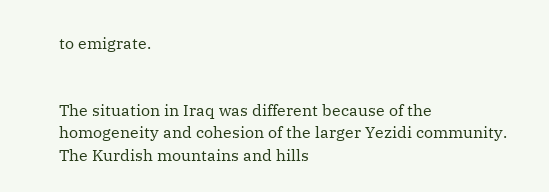to emigrate.


The situation in Iraq was different because of the homogeneity and cohesion of the larger Yezidi community. The Kurdish mountains and hills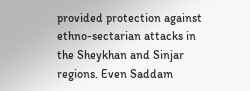provided protection against ethno-sectarian attacks in the Sheykhan and Sinjar regions. Even Saddam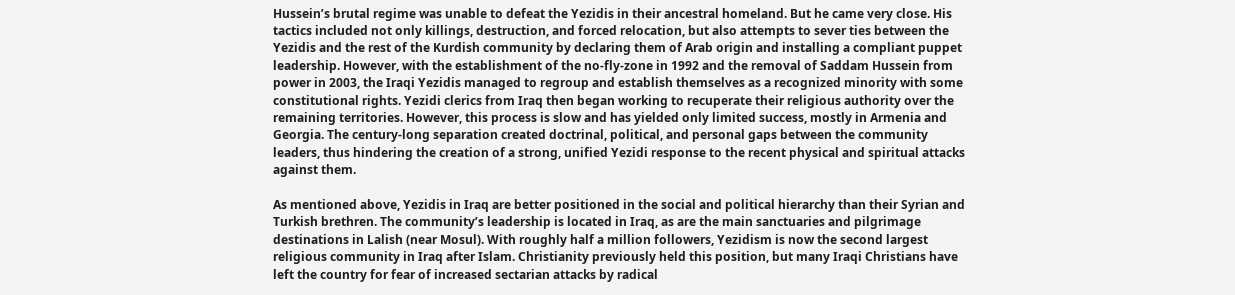Hussein’s brutal regime was unable to defeat the Yezidis in their ancestral homeland. But he came very close. His tactics included not only killings, destruction, and forced relocation, but also attempts to sever ties between the Yezidis and the rest of the Kurdish community by declaring them of Arab origin and installing a compliant puppet leadership. However, with the establishment of the no-fly-zone in 1992 and the removal of Saddam Hussein from power in 2003, the Iraqi Yezidis managed to regroup and establish themselves as a recognized minority with some constitutional rights. Yezidi clerics from Iraq then began working to recuperate their religious authority over the remaining territories. However, this process is slow and has yielded only limited success, mostly in Armenia and Georgia. The century-long separation created doctrinal, political, and personal gaps between the community leaders, thus hindering the creation of a strong, unified Yezidi response to the recent physical and spiritual attacks against them.

As mentioned above, Yezidis in Iraq are better positioned in the social and political hierarchy than their Syrian and Turkish brethren. The community’s leadership is located in Iraq, as are the main sanctuaries and pilgrimage destinations in Lalish (near Mosul). With roughly half a million followers, Yezidism is now the second largest religious community in Iraq after Islam. Christianity previously held this position, but many Iraqi Christians have left the country for fear of increased sectarian attacks by radical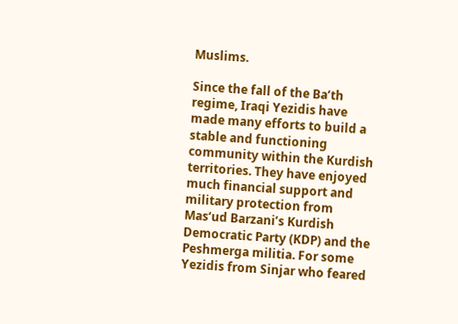Muslims.

Since the fall of the Ba‘th regime, Iraqi Yezidis have made many efforts to build a stable and functioning community within the Kurdish territories. They have enjoyed much financial support and military protection from Mas‘ud Barzani’s Kurdish Democratic Party (KDP) and the Peshmerga militia. For some Yezidis from Sinjar who feared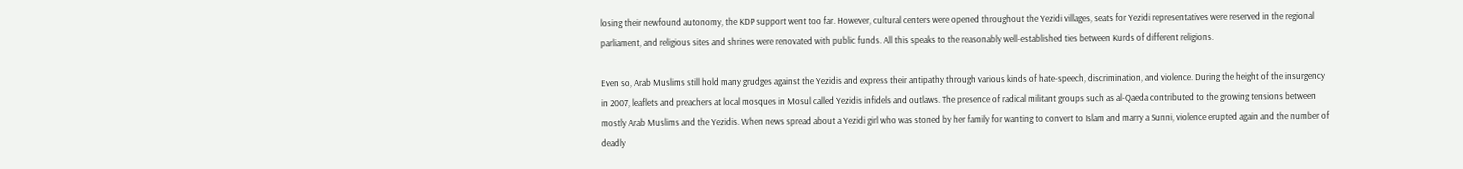losing their newfound autonomy, the KDP support went too far. However, cultural centers were opened throughout the Yezidi villages, seats for Yezidi representatives were reserved in the regional parliament, and religious sites and shrines were renovated with public funds. All this speaks to the reasonably well-established ties between Kurds of different religions.

Even so, Arab Muslims still hold many grudges against the Yezidis and express their antipathy through various kinds of hate-speech, discrimination, and violence. During the height of the insurgency in 2007, leaflets and preachers at local mosques in Mosul called Yezidis infidels and outlaws. The presence of radical militant groups such as al-Qaeda contributed to the growing tensions between mostly Arab Muslims and the Yezidis. When news spread about a Yezidi girl who was stoned by her family for wanting to convert to Islam and marry a Sunni, violence erupted again and the number of deadly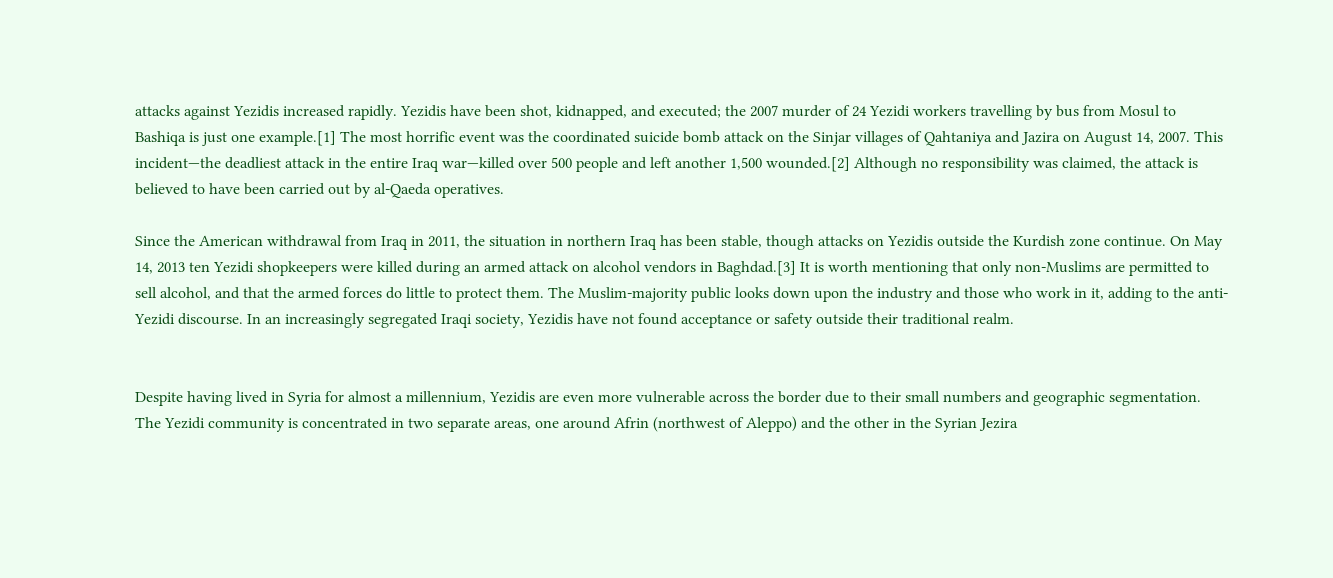attacks against Yezidis increased rapidly. Yezidis have been shot, kidnapped, and executed; the 2007 murder of 24 Yezidi workers travelling by bus from Mosul to Bashiqa is just one example.[1] The most horrific event was the coordinated suicide bomb attack on the Sinjar villages of Qahtaniya and Jazira on August 14, 2007. This incident—the deadliest attack in the entire Iraq war—killed over 500 people and left another 1,500 wounded.[2] Although no responsibility was claimed, the attack is believed to have been carried out by al-Qaeda operatives.

Since the American withdrawal from Iraq in 2011, the situation in northern Iraq has been stable, though attacks on Yezidis outside the Kurdish zone continue. On May 14, 2013 ten Yezidi shopkeepers were killed during an armed attack on alcohol vendors in Baghdad.[3] It is worth mentioning that only non-Muslims are permitted to sell alcohol, and that the armed forces do little to protect them. The Muslim-majority public looks down upon the industry and those who work in it, adding to the anti-Yezidi discourse. In an increasingly segregated Iraqi society, Yezidis have not found acceptance or safety outside their traditional realm.


Despite having lived in Syria for almost a millennium, Yezidis are even more vulnerable across the border due to their small numbers and geographic segmentation. The Yezidi community is concentrated in two separate areas, one around Afrin (northwest of Aleppo) and the other in the Syrian Jezira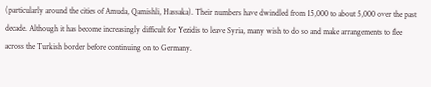(particularly around the cities of Amuda, Qamishli, Hassaka). Their numbers have dwindled from 15,000 to about 5,000 over the past decade. Although it has become increasingly difficult for Yezidis to leave Syria, many wish to do so and make arrangements to flee across the Turkish border before continuing on to Germany.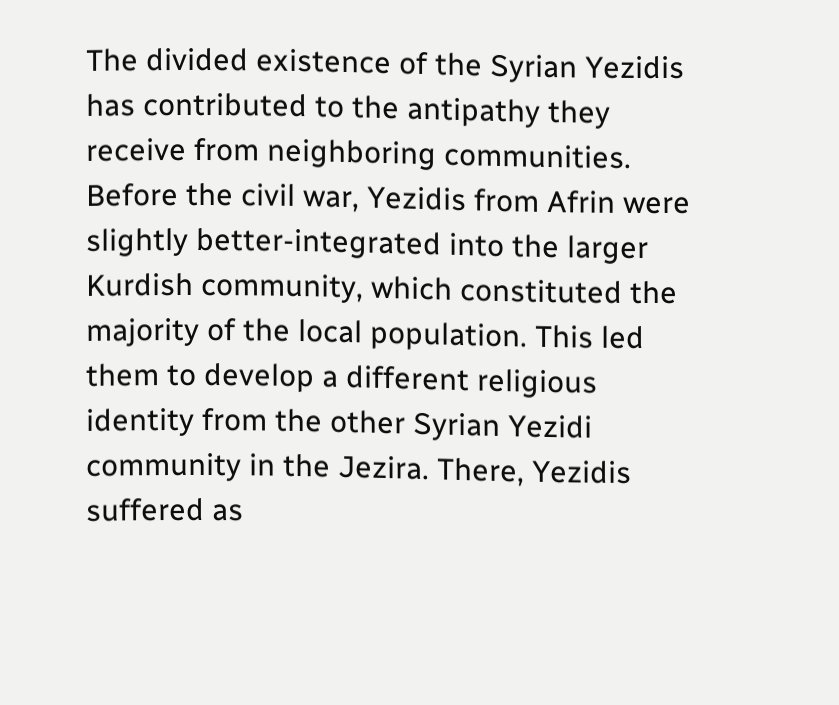The divided existence of the Syrian Yezidis has contributed to the antipathy they receive from neighboring communities. Before the civil war, Yezidis from Afrin were slightly better-integrated into the larger Kurdish community, which constituted the majority of the local population. This led them to develop a different religious identity from the other Syrian Yezidi community in the Jezira. There, Yezidis suffered as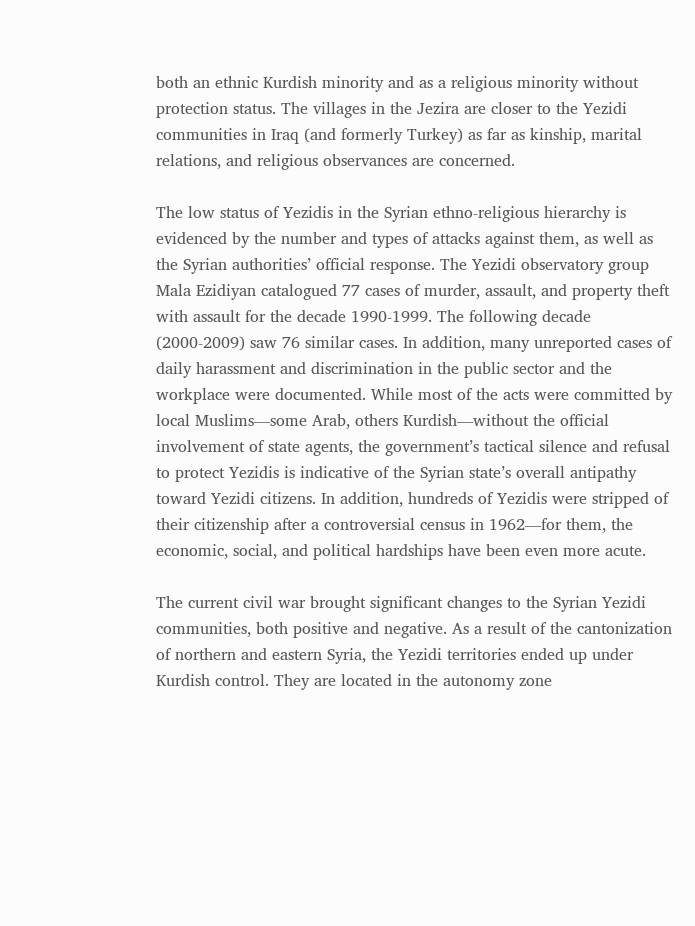both an ethnic Kurdish minority and as a religious minority without protection status. The villages in the Jezira are closer to the Yezidi communities in Iraq (and formerly Turkey) as far as kinship, marital relations, and religious observances are concerned.

The low status of Yezidis in the Syrian ethno-religious hierarchy is evidenced by the number and types of attacks against them, as well as the Syrian authorities’ official response. The Yezidi observatory group Mala Ezidiyan catalogued 77 cases of murder, assault, and property theft with assault for the decade 1990-1999. The following decade (2000-2009) saw 76 similar cases. In addition, many unreported cases of daily harassment and discrimination in the public sector and the workplace were documented. While most of the acts were committed by local Muslims—some Arab, others Kurdish—without the official involvement of state agents, the government’s tactical silence and refusal to protect Yezidis is indicative of the Syrian state’s overall antipathy toward Yezidi citizens. In addition, hundreds of Yezidis were stripped of their citizenship after a controversial census in 1962—for them, the economic, social, and political hardships have been even more acute.

The current civil war brought significant changes to the Syrian Yezidi communities, both positive and negative. As a result of the cantonization of northern and eastern Syria, the Yezidi territories ended up under Kurdish control. They are located in the autonomy zone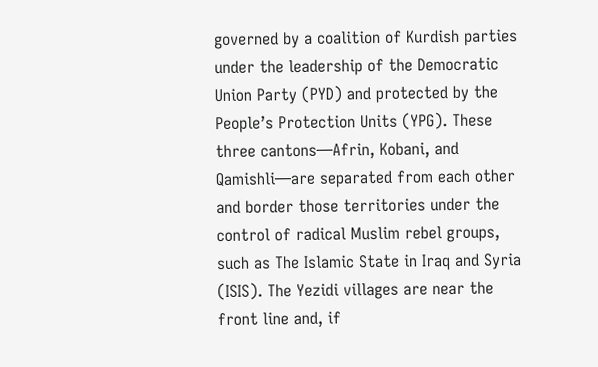governed by a coalition of Kurdish parties under the leadership of the Democratic Union Party (PYD) and protected by the People’s Protection Units (YPG). These three cantons—Afrin, Kobani, and Qamishli—are separated from each other and border those territories under the control of radical Muslim rebel groups, such as The Islamic State in Iraq and Syria (ISIS). The Yezidi villages are near the front line and, if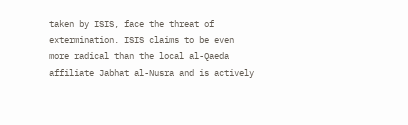taken by ISIS, face the threat of extermination. ISIS claims to be even more radical than the local al-Qaeda affiliate Jabhat al-Nusra and is actively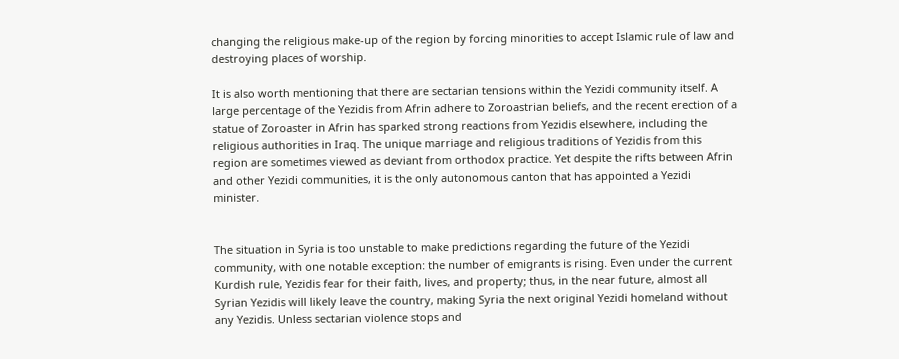changing the religious make-up of the region by forcing minorities to accept Islamic rule of law and destroying places of worship.

It is also worth mentioning that there are sectarian tensions within the Yezidi community itself. A large percentage of the Yezidis from Afrin adhere to Zoroastrian beliefs, and the recent erection of a statue of Zoroaster in Afrin has sparked strong reactions from Yezidis elsewhere, including the religious authorities in Iraq. The unique marriage and religious traditions of Yezidis from this region are sometimes viewed as deviant from orthodox practice. Yet despite the rifts between Afrin and other Yezidi communities, it is the only autonomous canton that has appointed a Yezidi minister.


The situation in Syria is too unstable to make predictions regarding the future of the Yezidi community, with one notable exception: the number of emigrants is rising. Even under the current Kurdish rule, Yezidis fear for their faith, lives, and property; thus, in the near future, almost all Syrian Yezidis will likely leave the country, making Syria the next original Yezidi homeland without any Yezidis. Unless sectarian violence stops and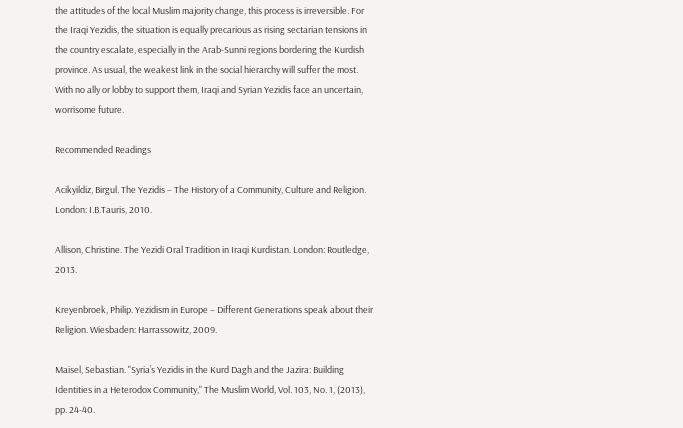the attitudes of the local Muslim majority change, this process is irreversible. For the Iraqi Yezidis, the situation is equally precarious as rising sectarian tensions in the country escalate, especially in the Arab-Sunni regions bordering the Kurdish province. As usual, the weakest link in the social hierarchy will suffer the most. With no ally or lobby to support them, Iraqi and Syrian Yezidis face an uncertain, worrisome future.

Recommended Readings

Acikyildiz, Birgul. The Yezidis – The History of a Community, Culture and Religion. London: I.B.Tauris, 2010.

Allison, Christine. The Yezidi Oral Tradition in Iraqi Kurdistan. London: Routledge, 2013.

Kreyenbroek, Philip. Yezidism in Europe – Different Generations speak about their Religion. Wiesbaden: Harrassowitz, 2009.

Maisel, Sebastian. "Syria’s Yezidis in the Kurd Dagh and the Jazira: Building Identities in a Heterodox Community," The Muslim World, Vol. 103, No. 1, (2013), pp. 24-40.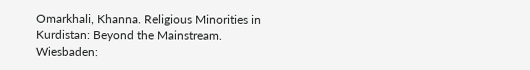Omarkhali, Khanna. Religious Minorities in Kurdistan: Beyond the Mainstream. Wiesbaden: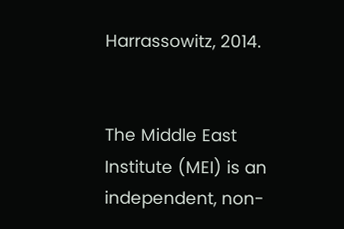Harrassowitz, 2014.


The Middle East Institute (MEI) is an independent, non-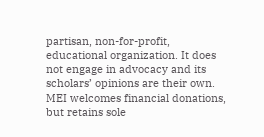partisan, non-for-profit, educational organization. It does not engage in advocacy and its scholars’ opinions are their own. MEI welcomes financial donations, but retains sole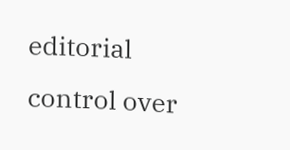editorial control over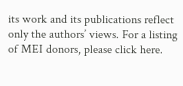its work and its publications reflect only the authors’ views. For a listing of MEI donors, please click here.